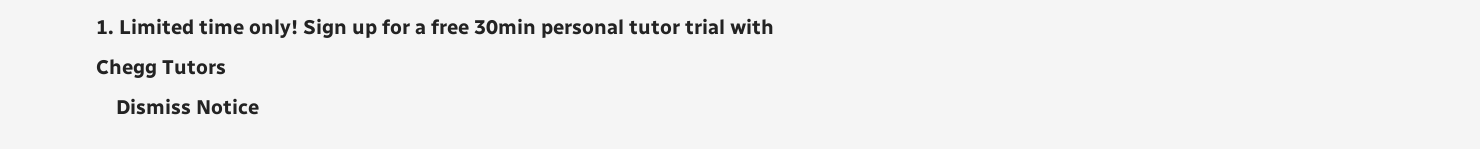1. Limited time only! Sign up for a free 30min personal tutor trial with Chegg Tutors
    Dismiss Notice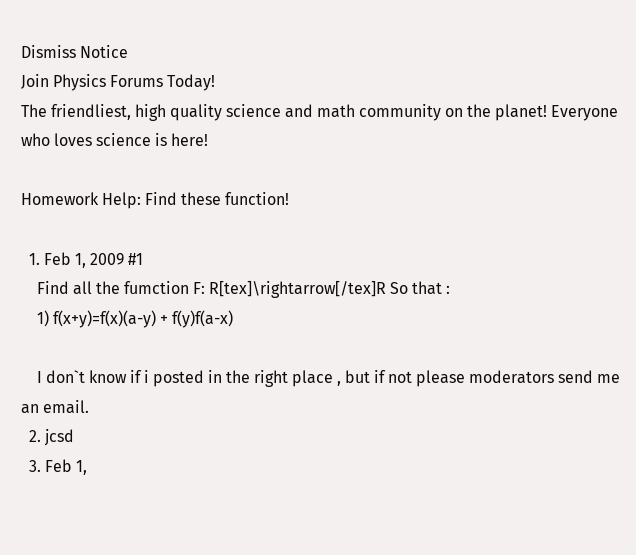Dismiss Notice
Join Physics Forums Today!
The friendliest, high quality science and math community on the planet! Everyone who loves science is here!

Homework Help: Find these function!

  1. Feb 1, 2009 #1
    Find all the fumction F: R[tex]\rightarrow[/tex]R So that :
    1) f(x+y)=f(x)(a-y) + f(y)f(a-x)

    I don`t know if i posted in the right place , but if not please moderators send me an email.
  2. jcsd
  3. Feb 1,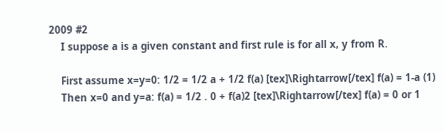2009 #2
    I suppose a is a given constant and first rule is for all x, y from R.

    First assume x=y=0: 1/2 = 1/2 a + 1/2 f(a) [tex]\Rightarrow[/tex] f(a) = 1-a (1)
    Then x=0 and y=a: f(a) = 1/2 . 0 + f(a)2 [tex]\Rightarrow[/tex] f(a) = 0 or 1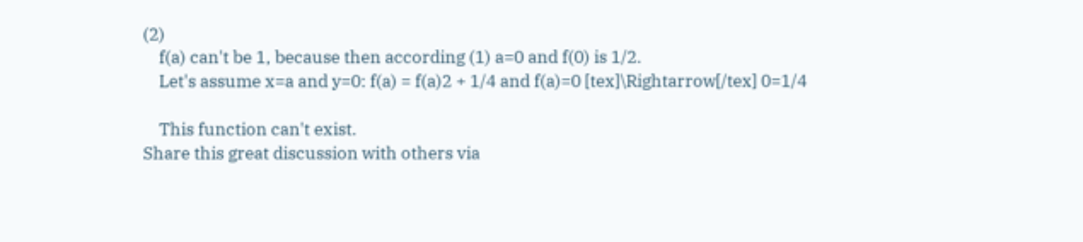(2)
    f(a) can't be 1, because then according (1) a=0 and f(0) is 1/2.
    Let's assume x=a and y=0: f(a) = f(a)2 + 1/4 and f(a)=0 [tex]\Rightarrow[/tex] 0=1/4

    This function can't exist.
Share this great discussion with others via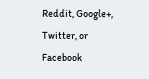Reddit, Google+, Twitter, or Facebook